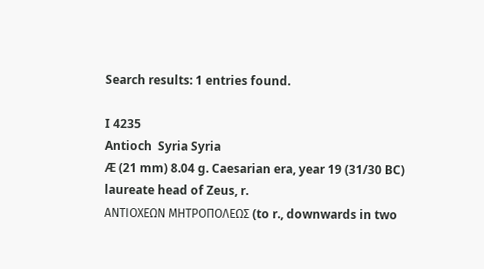Search results: 1 entries found.

I 4235
Antioch  Syria Syria
Æ (21 mm) 8.04 g. Caesarian era, year 19 (31/30 BC)
laureate head of Zeus, r.
ΑΝΤΙΟΧΕΩΝ ΜΗΤΡΟΠΟΛΕΩΣ (to r., downwards in two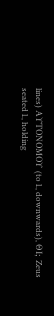lines) ΑΥΤΟΝΟΜΟΥ (to l., downwards), ΘΙ; Zeus seated l., holding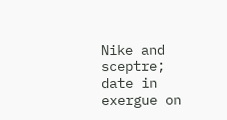Nike and sceptre; date in exergue on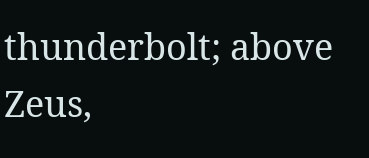thunderbolt; above Zeus,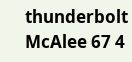thunderbolt
McAlee 67 4